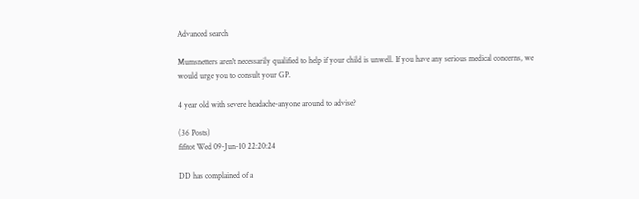Advanced search

Mumsnetters aren't necessarily qualified to help if your child is unwell. If you have any serious medical concerns, we would urge you to consult your GP.

4 year old with severe headache-anyone around to advise?

(36 Posts)
fifitot Wed 09-Jun-10 22:20:24

DD has complained of a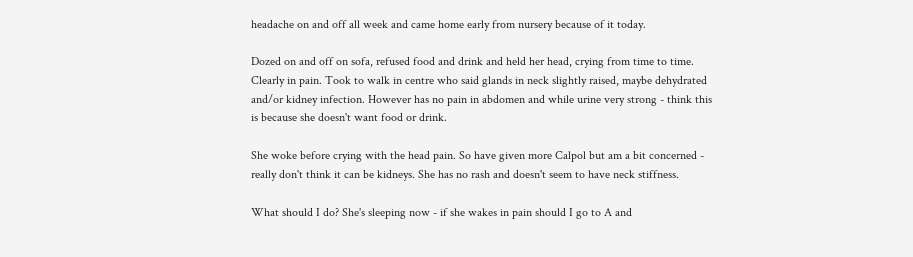headache on and off all week and came home early from nursery because of it today.

Dozed on and off on sofa, refused food and drink and held her head, crying from time to time. Clearly in pain. Took to walk in centre who said glands in neck slightly raised, maybe dehydrated and/or kidney infection. However has no pain in abdomen and while urine very strong - think this is because she doesn't want food or drink.

She woke before crying with the head pain. So have given more Calpol but am a bit concerned - really don't think it can be kidneys. She has no rash and doesn't seem to have neck stiffness.

What should I do? She's sleeping now - if she wakes in pain should I go to A and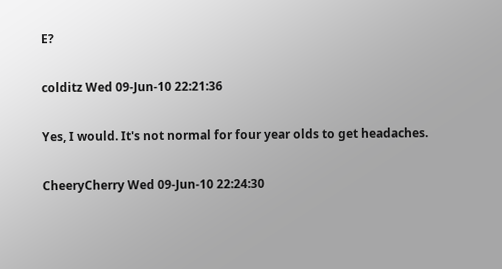E?

colditz Wed 09-Jun-10 22:21:36

Yes, I would. It's not normal for four year olds to get headaches.

CheeryCherry Wed 09-Jun-10 22:24:30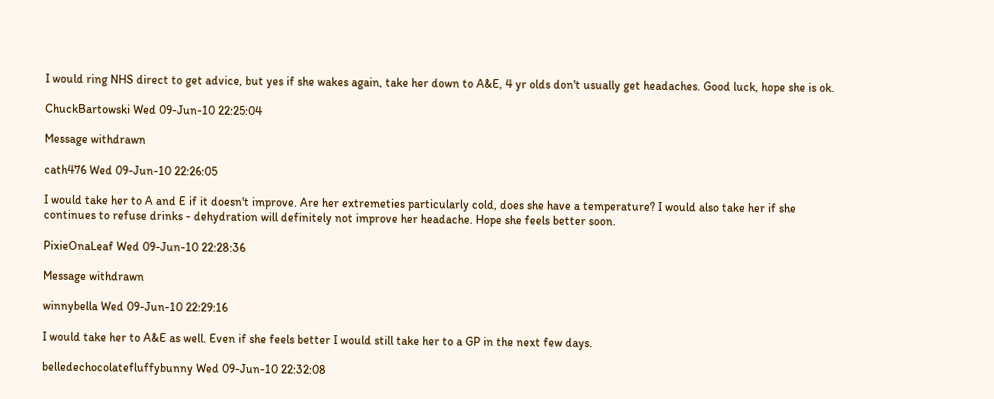I would ring NHS direct to get advice, but yes if she wakes again, take her down to A&E, 4 yr olds don't usually get headaches. Good luck, hope she is ok.

ChuckBartowski Wed 09-Jun-10 22:25:04

Message withdrawn

cath476 Wed 09-Jun-10 22:26:05

I would take her to A and E if it doesn't improve. Are her extremeties particularly cold, does she have a temperature? I would also take her if she continues to refuse drinks - dehydration will definitely not improve her headache. Hope she feels better soon.

PixieOnaLeaf Wed 09-Jun-10 22:28:36

Message withdrawn

winnybella Wed 09-Jun-10 22:29:16

I would take her to A&E as well. Even if she feels better I would still take her to a GP in the next few days.

belledechocolatefluffybunny Wed 09-Jun-10 22:32:08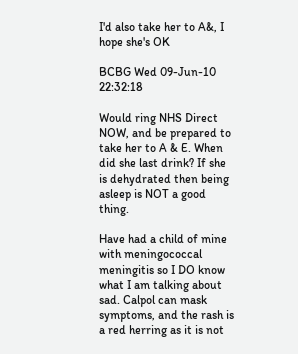I'd also take her to A&, I hope she's OK

BCBG Wed 09-Jun-10 22:32:18

Would ring NHS Direct NOW, and be prepared to take her to A & E. When did she last drink? If she is dehydrated then being asleep is NOT a good thing.

Have had a child of mine with meningococcal meningitis so I DO know what I am talking about sad. Calpol can mask symptoms, and the rash is a red herring as it is not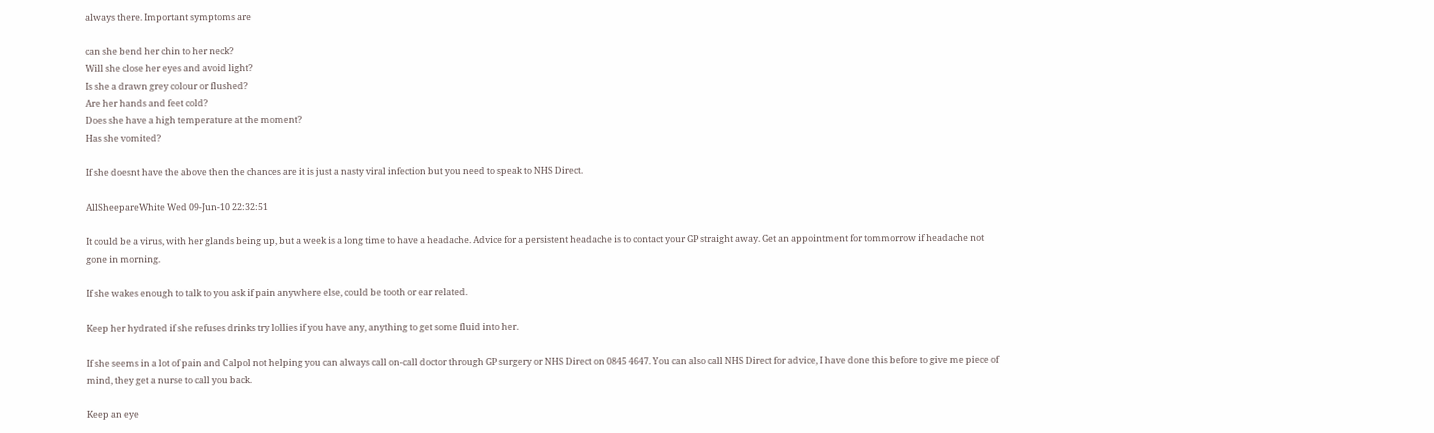always there. Important symptoms are

can she bend her chin to her neck?
Will she close her eyes and avoid light?
Is she a drawn grey colour or flushed?
Are her hands and feet cold?
Does she have a high temperature at the moment?
Has she vomited?

If she doesnt have the above then the chances are it is just a nasty viral infection but you need to speak to NHS Direct.

AllSheepareWhite Wed 09-Jun-10 22:32:51

It could be a virus, with her glands being up, but a week is a long time to have a headache. Advice for a persistent headache is to contact your GP straight away. Get an appointment for tommorrow if headache not gone in morning.

If she wakes enough to talk to you ask if pain anywhere else, could be tooth or ear related.

Keep her hydrated if she refuses drinks try lollies if you have any, anything to get some fluid into her.

If she seems in a lot of pain and Calpol not helping you can always call on-call doctor through GP surgery or NHS Direct on 0845 4647. You can also call NHS Direct for advice, I have done this before to give me piece of mind, they get a nurse to call you back.

Keep an eye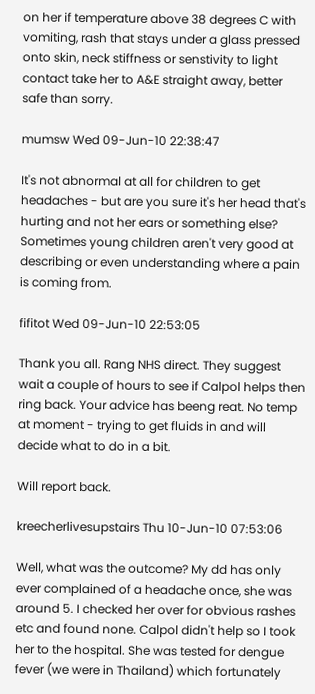on her if temperature above 38 degrees C with vomiting, rash that stays under a glass pressed onto skin, neck stiffness or senstivity to light contact take her to A&E straight away, better safe than sorry.

mumsw Wed 09-Jun-10 22:38:47

It's not abnormal at all for children to get headaches - but are you sure it's her head that's hurting and not her ears or something else? Sometimes young children aren't very good at describing or even understanding where a pain is coming from.

fifitot Wed 09-Jun-10 22:53:05

Thank you all. Rang NHS direct. They suggest wait a couple of hours to see if Calpol helps then ring back. Your advice has beeng reat. No temp at moment - trying to get fluids in and will decide what to do in a bit.

Will report back.

kreecherlivesupstairs Thu 10-Jun-10 07:53:06

Well, what was the outcome? My dd has only ever complained of a headache once, she was around 5. I checked her over for obvious rashes etc and found none. Calpol didn't help so I took her to the hospital. She was tested for dengue fever (we were in Thailand) which fortunately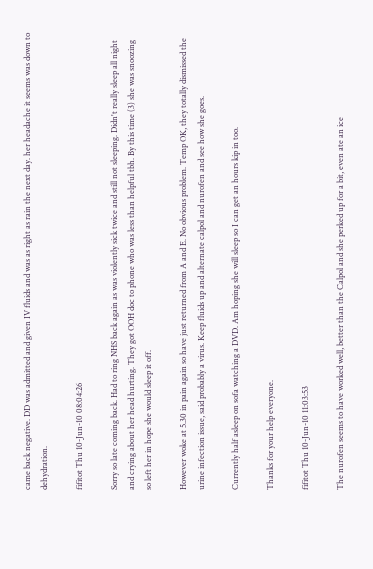came back negative. DD was admitted and given IV fluids and was as right as rain the next day. her headache it seems was down to dehydration.

fifitot Thu 10-Jun-10 08:04:26

Sorry so late coming back. Had to ring NHS back again as was violently sick twice and still not sleeping. Didn't really sleep all night and crying about her head hurting. They got OOH doc to phone who was less than helpful tbh. By this time (3) she was snoozing so left her in hope she would sleep it off.

However woke at 5.30 in pain again so have just returned from A and E. No obvious problem. Temp OK, they totally dismissed the urine infection issue, said probably a virus. Keep fluids up and alternate calpol and nurofen and see how she goes.

Currently half asleep on sofa watching a DVD. Am hoping she will sleep so I can get an hours kip in too.

Thanks for your help everyone.

fifitot Thu 10-Jun-10 11:03:53

The nurofen seems to have worked well, better than the Calpol and she perked up for a bit, even ate an ice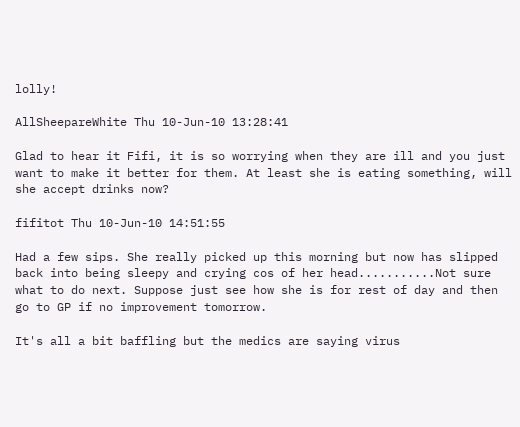lolly!

AllSheepareWhite Thu 10-Jun-10 13:28:41

Glad to hear it Fifi, it is so worrying when they are ill and you just want to make it better for them. At least she is eating something, will she accept drinks now?

fifitot Thu 10-Jun-10 14:51:55

Had a few sips. She really picked up this morning but now has slipped back into being sleepy and crying cos of her head...........Not sure what to do next. Suppose just see how she is for rest of day and then go to GP if no improvement tomorrow.

It's all a bit baffling but the medics are saying virus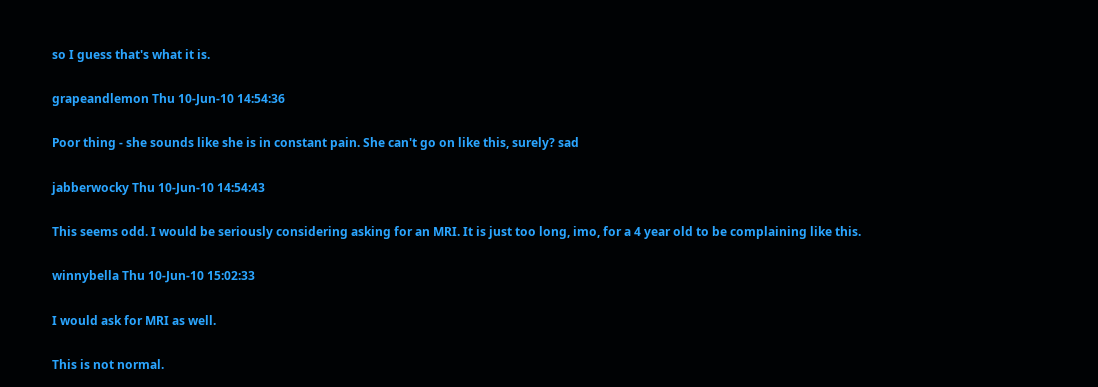so I guess that's what it is.

grapeandlemon Thu 10-Jun-10 14:54:36

Poor thing - she sounds like she is in constant pain. She can't go on like this, surely? sad

jabberwocky Thu 10-Jun-10 14:54:43

This seems odd. I would be seriously considering asking for an MRI. It is just too long, imo, for a 4 year old to be complaining like this.

winnybella Thu 10-Jun-10 15:02:33

I would ask for MRI as well.

This is not normal.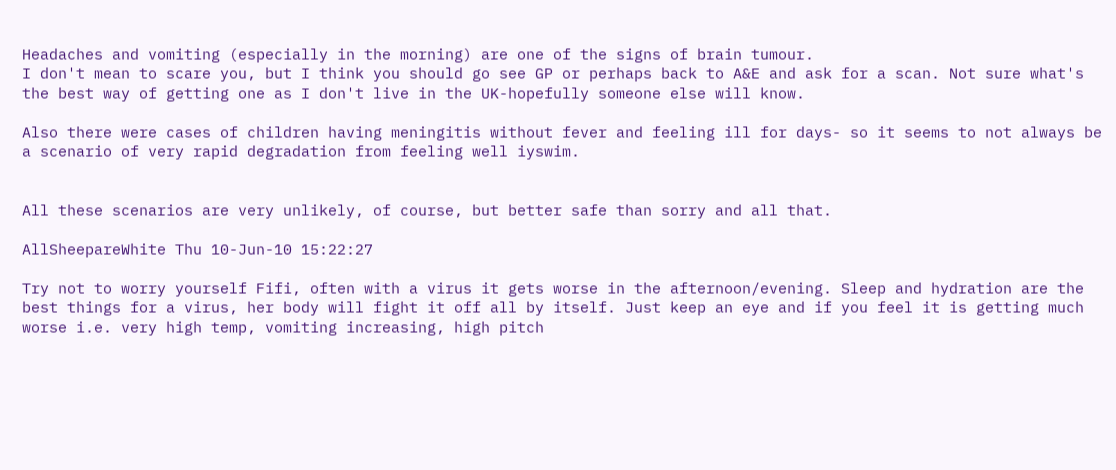Headaches and vomiting (especially in the morning) are one of the signs of brain tumour.
I don't mean to scare you, but I think you should go see GP or perhaps back to A&E and ask for a scan. Not sure what's the best way of getting one as I don't live in the UK-hopefully someone else will know.

Also there were cases of children having meningitis without fever and feeling ill for days- so it seems to not always be a scenario of very rapid degradation from feeling well iyswim.


All these scenarios are very unlikely, of course, but better safe than sorry and all that.

AllSheepareWhite Thu 10-Jun-10 15:22:27

Try not to worry yourself Fifi, often with a virus it gets worse in the afternoon/evening. Sleep and hydration are the best things for a virus, her body will fight it off all by itself. Just keep an eye and if you feel it is getting much worse i.e. very high temp, vomiting increasing, high pitch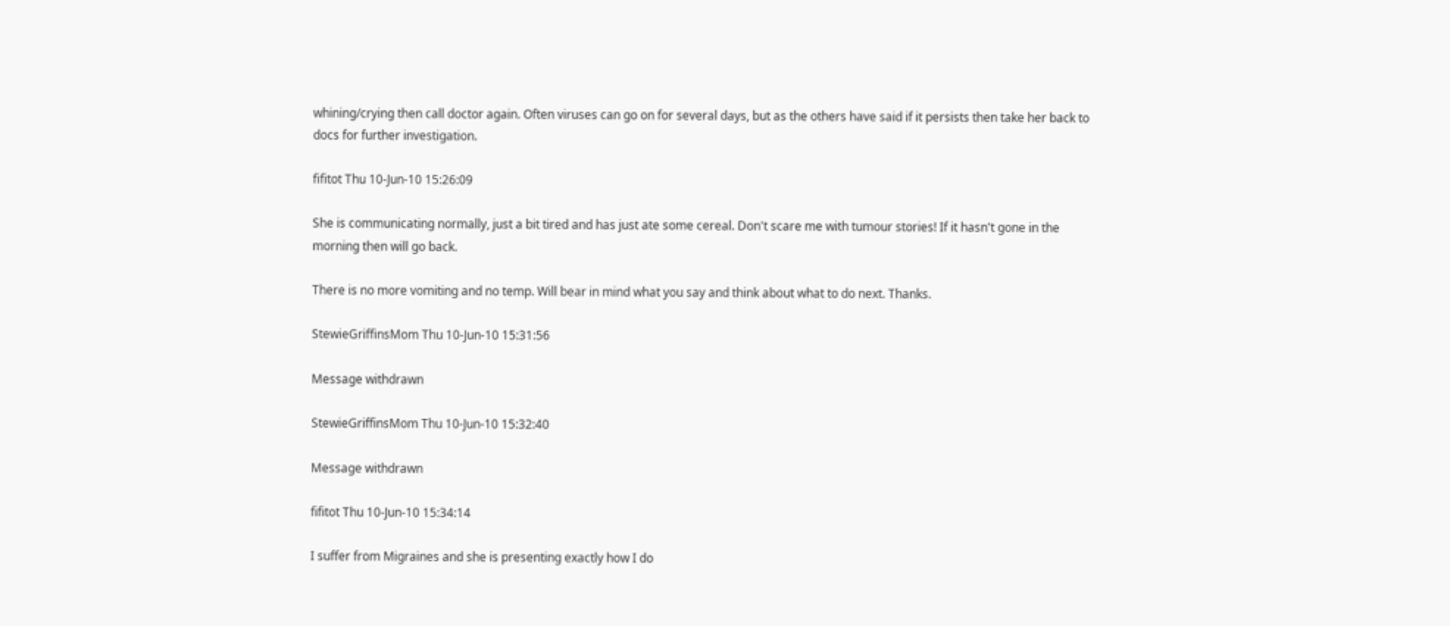whining/crying then call doctor again. Often viruses can go on for several days, but as the others have said if it persists then take her back to docs for further investigation.

fifitot Thu 10-Jun-10 15:26:09

She is communicating normally, just a bit tired and has just ate some cereal. Don't scare me with tumour stories! If it hasn't gone in the morning then will go back.

There is no more vomiting and no temp. Will bear in mind what you say and think about what to do next. Thanks.

StewieGriffinsMom Thu 10-Jun-10 15:31:56

Message withdrawn

StewieGriffinsMom Thu 10-Jun-10 15:32:40

Message withdrawn

fifitot Thu 10-Jun-10 15:34:14

I suffer from Migraines and she is presenting exactly how I do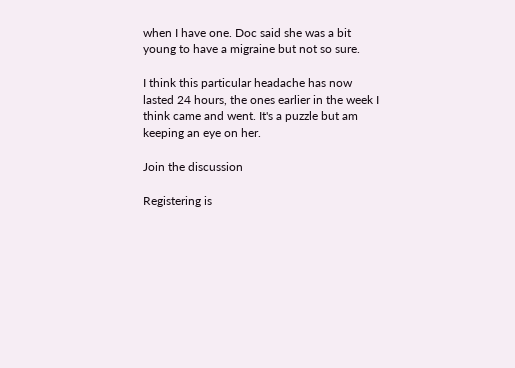when I have one. Doc said she was a bit young to have a migraine but not so sure.

I think this particular headache has now lasted 24 hours, the ones earlier in the week I think came and went. It's a puzzle but am keeping an eye on her.

Join the discussion

Registering is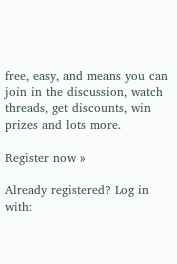free, easy, and means you can join in the discussion, watch threads, get discounts, win prizes and lots more.

Register now »

Already registered? Log in with: